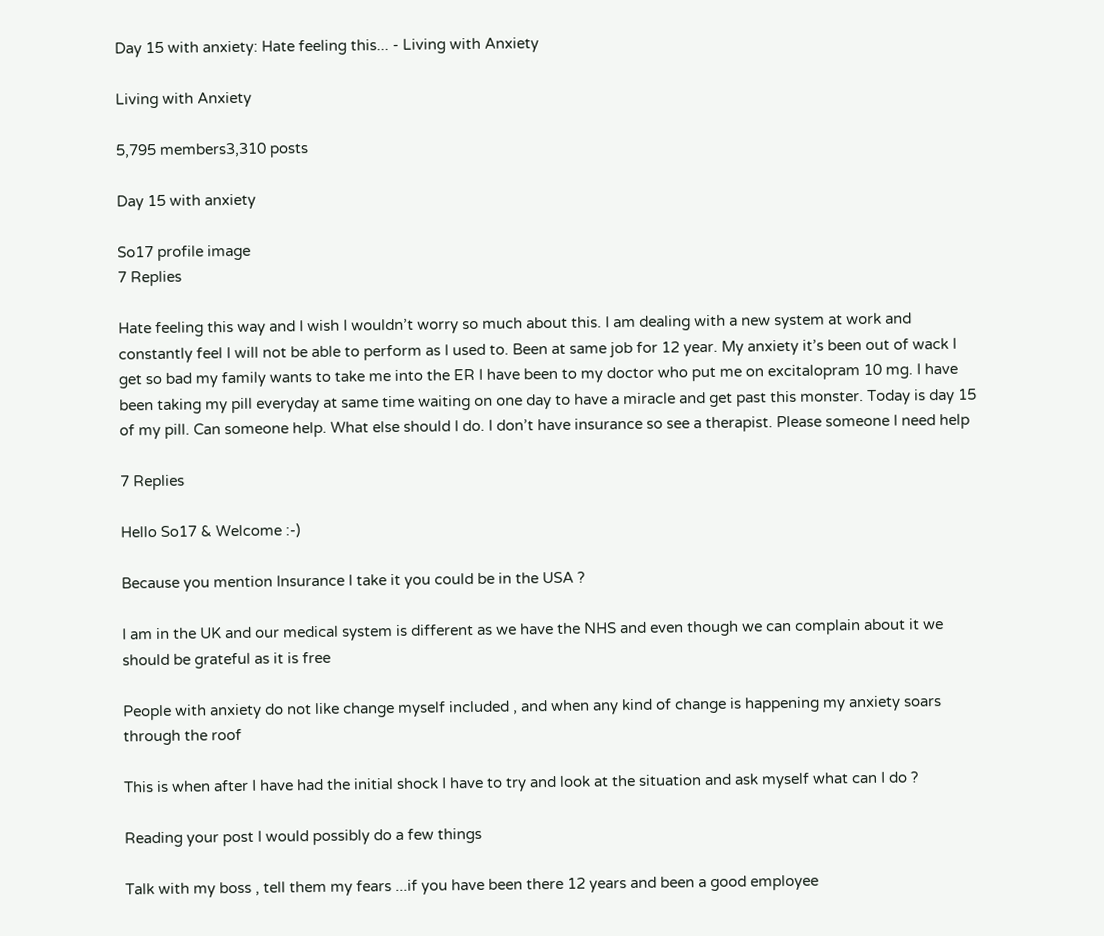Day 15 with anxiety: Hate feeling this... - Living with Anxiety

Living with Anxiety

5,795 members3,310 posts

Day 15 with anxiety

So17 profile image
7 Replies

Hate feeling this way and I wish I wouldn’t worry so much about this. I am dealing with a new system at work and constantly feel I will not be able to perform as I used to. Been at same job for 12 year. My anxiety it’s been out of wack I get so bad my family wants to take me into the ER I have been to my doctor who put me on excitalopram 10 mg. I have been taking my pill everyday at same time waiting on one day to have a miracle and get past this monster. Today is day 15 of my pill. Can someone help. What else should I do. I don’t have insurance so see a therapist. Please someone I need help

7 Replies

Hello So17 & Welcome :-)

Because you mention Insurance I take it you could be in the USA ?

I am in the UK and our medical system is different as we have the NHS and even though we can complain about it we should be grateful as it is free

People with anxiety do not like change myself included , and when any kind of change is happening my anxiety soars through the roof

This is when after I have had the initial shock I have to try and look at the situation and ask myself what can I do ?

Reading your post I would possibly do a few things

Talk with my boss , tell them my fears ...if you have been there 12 years and been a good employee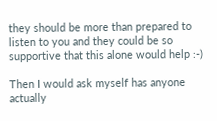they should be more than prepared to listen to you and they could be so supportive that this alone would help :-)

Then I would ask myself has anyone actually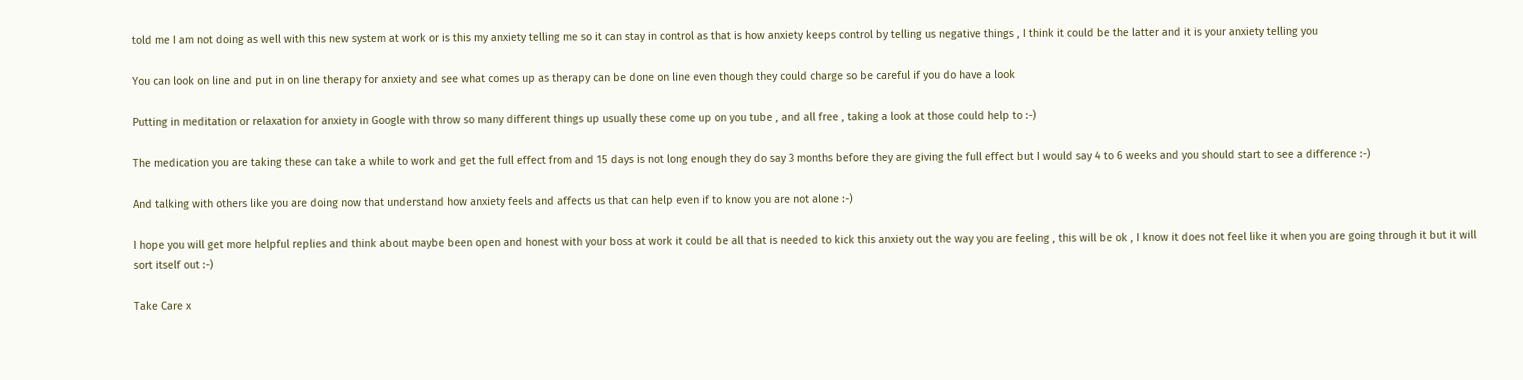told me I am not doing as well with this new system at work or is this my anxiety telling me so it can stay in control as that is how anxiety keeps control by telling us negative things , I think it could be the latter and it is your anxiety telling you

You can look on line and put in on line therapy for anxiety and see what comes up as therapy can be done on line even though they could charge so be careful if you do have a look

Putting in meditation or relaxation for anxiety in Google with throw so many different things up usually these come up on you tube , and all free , taking a look at those could help to :-)

The medication you are taking these can take a while to work and get the full effect from and 15 days is not long enough they do say 3 months before they are giving the full effect but I would say 4 to 6 weeks and you should start to see a difference :-)

And talking with others like you are doing now that understand how anxiety feels and affects us that can help even if to know you are not alone :-)

I hope you will get more helpful replies and think about maybe been open and honest with your boss at work it could be all that is needed to kick this anxiety out the way you are feeling , this will be ok , I know it does not feel like it when you are going through it but it will sort itself out :-)

Take Care x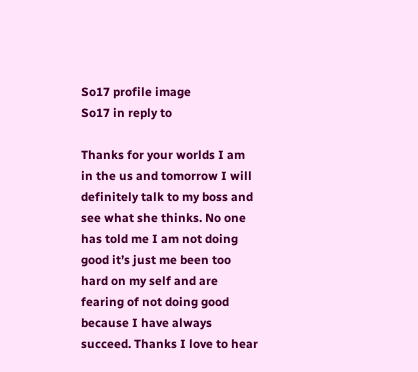So17 profile image
So17 in reply to

Thanks for your worlds I am in the us and tomorrow I will definitely talk to my boss and see what she thinks. No one has told me I am not doing good it’s just me been too hard on my self and are fearing of not doing good because I have always succeed. Thanks I love to hear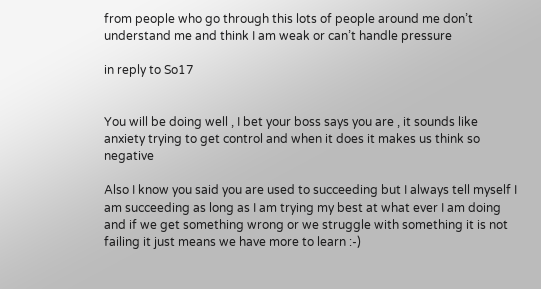from people who go through this lots of people around me don’t understand me and think I am weak or can’t handle pressure

in reply to So17


You will be doing well , I bet your boss says you are , it sounds like anxiety trying to get control and when it does it makes us think so negative

Also I know you said you are used to succeeding but I always tell myself I am succeeding as long as I am trying my best at what ever I am doing and if we get something wrong or we struggle with something it is not failing it just means we have more to learn :-)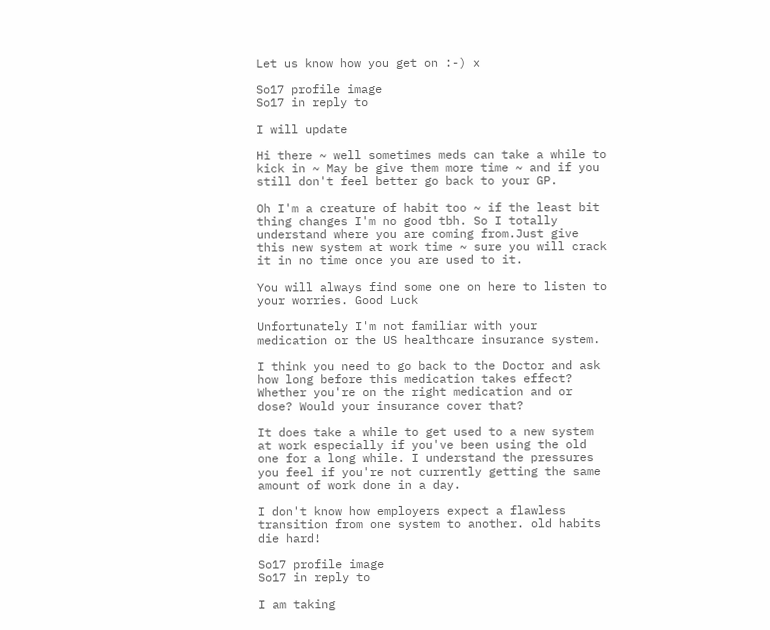Let us know how you get on :-) x

So17 profile image
So17 in reply to

I will update

Hi there ~ well sometimes meds can take a while to kick in ~ May be give them more time ~ and if you still don't feel better go back to your GP.

Oh I'm a creature of habit too ~ if the least bit thing changes I'm no good tbh. So I totally understand where you are coming from.Just give this new system at work time ~ sure you will crack it in no time once you are used to it.

You will always find some one on here to listen to your worries. Good Luck

Unfortunately I'm not familiar with your medication or the US healthcare insurance system.

I think you need to go back to the Doctor and ask how long before this medication takes effect? Whether you're on the right medication and or dose? Would your insurance cover that?

It does take a while to get used to a new system at work especially if you've been using the old one for a long while. I understand the pressures you feel if you're not currently getting the same amount of work done in a day.

I don't know how employers expect a flawless transition from one system to another. old habits die hard!

So17 profile image
So17 in reply to

I am taking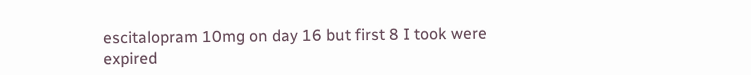escitalopram 10mg on day 16 but first 8 I took were expired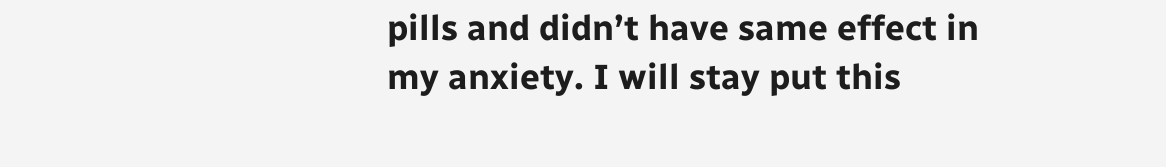pills and didn’t have same effect in my anxiety. I will stay put this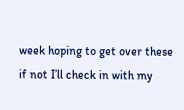week hoping to get over these if not I’ll check in with my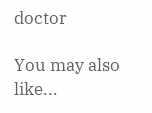doctor

You may also like...